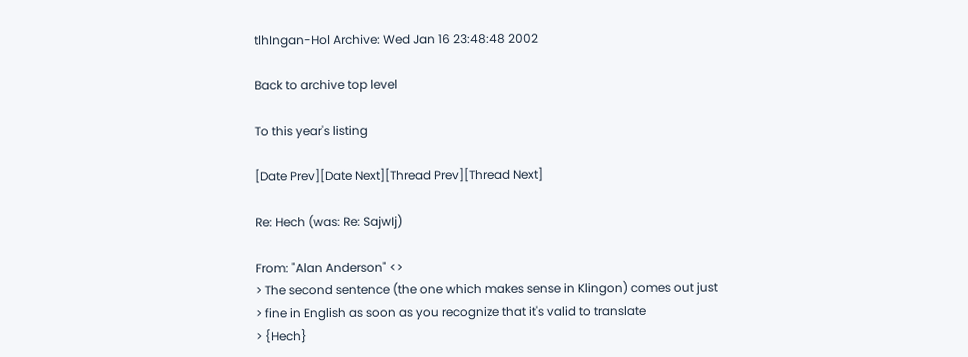tlhIngan-Hol Archive: Wed Jan 16 23:48:48 2002

Back to archive top level

To this year's listing

[Date Prev][Date Next][Thread Prev][Thread Next]

Re: Hech (was: Re: SajwIj)

From: "Alan Anderson" <>
> The second sentence (the one which makes sense in Klingon) comes out just
> fine in English as soon as you recognize that it's valid to translate
> {Hech}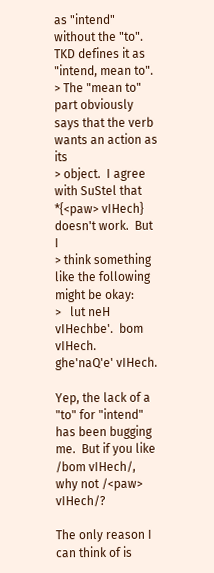as "intend" without the "to".  TKD defines it as "intend, mean to".
> The "mean to" part obviously says that the verb wants an action as its
> object.  I agree with SuStel that *{<paw> vIHech} doesn't work.  But I
> think something like the following might be okay:
>   lut neH vIHechbe'.  bom vIHech.  ghe'naQ'e' vIHech.

Yep, the lack of a "to" for "intend" has been bugging me.  But if you like
/bom vIHech/, why not /<paw> vIHech/?

The only reason I can think of is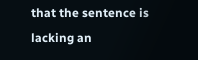that the sentence is lacking an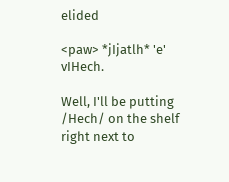elided

<paw> *jIjatlh* 'e' vIHech.

Well, I'll be putting /Hech/ on the shelf right next to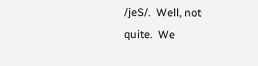/jeS/.  Well, not
quite.  We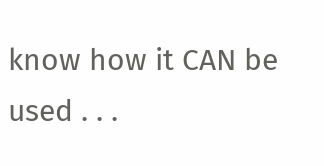know how it CAN be used . . .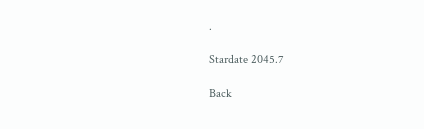.

Stardate 2045.7

Back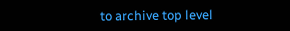to archive top level